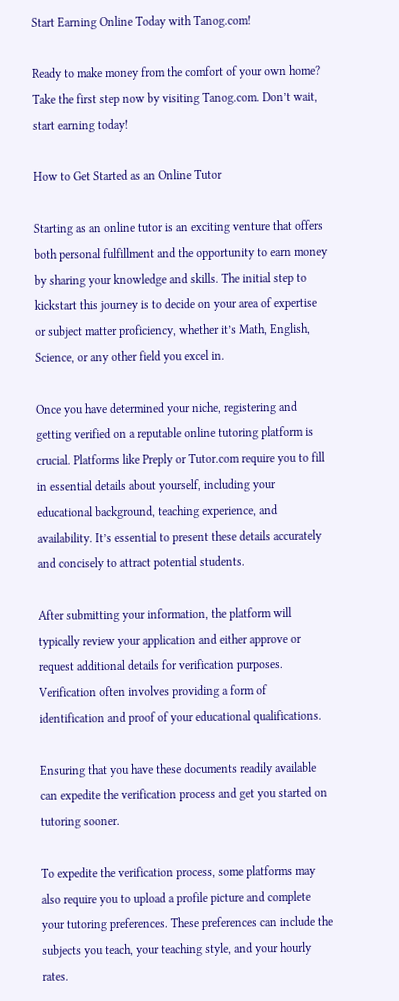Start Earning Online Today with Tanog.com!

Ready to make money from the comfort of your own home? Take the first step now by visiting Tanog.com. Don’t wait, start earning today!

How to Get Started as an Online Tutor

Starting as an online tutor is an exciting venture that offers both personal fulfillment and the opportunity to earn money by sharing your knowledge and skills. The initial step to kickstart this journey is to decide on your area of expertise or subject matter proficiency, whether it’s Math, English, Science, or any other field you excel in.

Once you have determined your niche, registering and getting verified on a reputable online tutoring platform is crucial. Platforms like Preply or Tutor.com require you to fill in essential details about yourself, including your educational background, teaching experience, and availability. It’s essential to present these details accurately and concisely to attract potential students.

After submitting your information, the platform will typically review your application and either approve or request additional details for verification purposes. Verification often involves providing a form of identification and proof of your educational qualifications.

Ensuring that you have these documents readily available can expedite the verification process and get you started on tutoring sooner.

To expedite the verification process, some platforms may also require you to upload a profile picture and complete your tutoring preferences. These preferences can include the subjects you teach, your teaching style, and your hourly rates.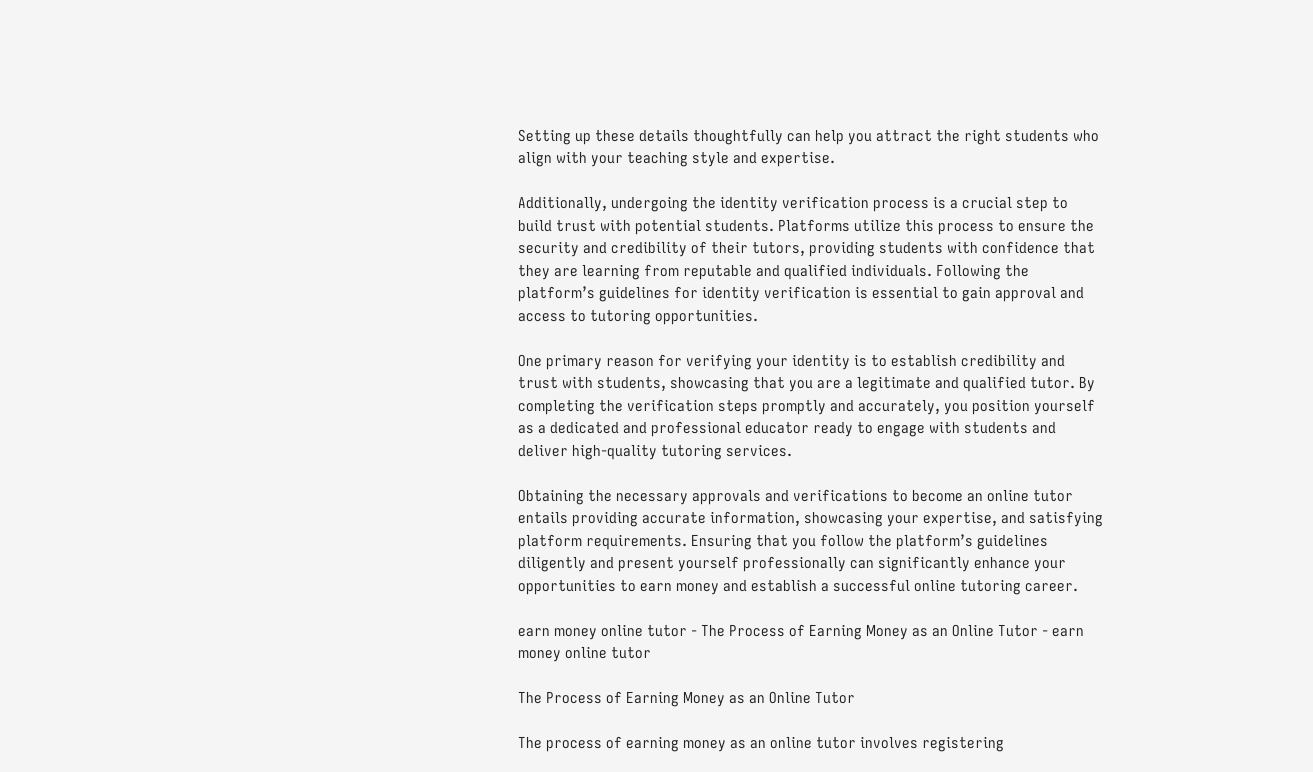Setting up these details thoughtfully can help you attract the right students who align with your teaching style and expertise.

Additionally, undergoing the identity verification process is a crucial step to build trust with potential students. Platforms utilize this process to ensure the security and credibility of their tutors, providing students with confidence that they are learning from reputable and qualified individuals. Following the platform’s guidelines for identity verification is essential to gain approval and access to tutoring opportunities.

One primary reason for verifying your identity is to establish credibility and trust with students, showcasing that you are a legitimate and qualified tutor. By completing the verification steps promptly and accurately, you position yourself as a dedicated and professional educator ready to engage with students and deliver high-quality tutoring services.

Obtaining the necessary approvals and verifications to become an online tutor entails providing accurate information, showcasing your expertise, and satisfying platform requirements. Ensuring that you follow the platform’s guidelines diligently and present yourself professionally can significantly enhance your opportunities to earn money and establish a successful online tutoring career.

earn money online tutor - The Process of Earning Money as an Online Tutor - earn money online tutor

The Process of Earning Money as an Online Tutor

The process of earning money as an online tutor involves registering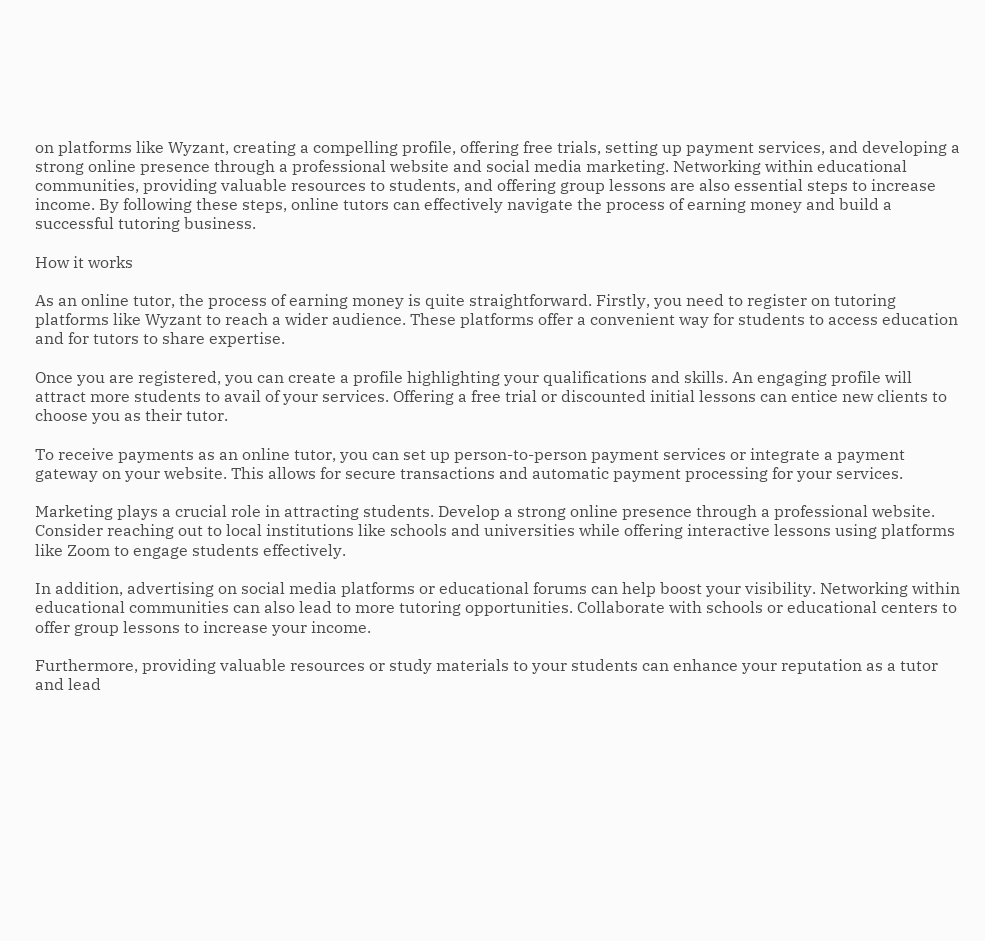on platforms like Wyzant, creating a compelling profile, offering free trials, setting up payment services, and developing a strong online presence through a professional website and social media marketing. Networking within educational communities, providing valuable resources to students, and offering group lessons are also essential steps to increase income. By following these steps, online tutors can effectively navigate the process of earning money and build a successful tutoring business.

How it works

As an online tutor, the process of earning money is quite straightforward. Firstly, you need to register on tutoring platforms like Wyzant to reach a wider audience. These platforms offer a convenient way for students to access education and for tutors to share expertise.

Once you are registered, you can create a profile highlighting your qualifications and skills. An engaging profile will attract more students to avail of your services. Offering a free trial or discounted initial lessons can entice new clients to choose you as their tutor.

To receive payments as an online tutor, you can set up person-to-person payment services or integrate a payment gateway on your website. This allows for secure transactions and automatic payment processing for your services.

Marketing plays a crucial role in attracting students. Develop a strong online presence through a professional website. Consider reaching out to local institutions like schools and universities while offering interactive lessons using platforms like Zoom to engage students effectively.

In addition, advertising on social media platforms or educational forums can help boost your visibility. Networking within educational communities can also lead to more tutoring opportunities. Collaborate with schools or educational centers to offer group lessons to increase your income.

Furthermore, providing valuable resources or study materials to your students can enhance your reputation as a tutor and lead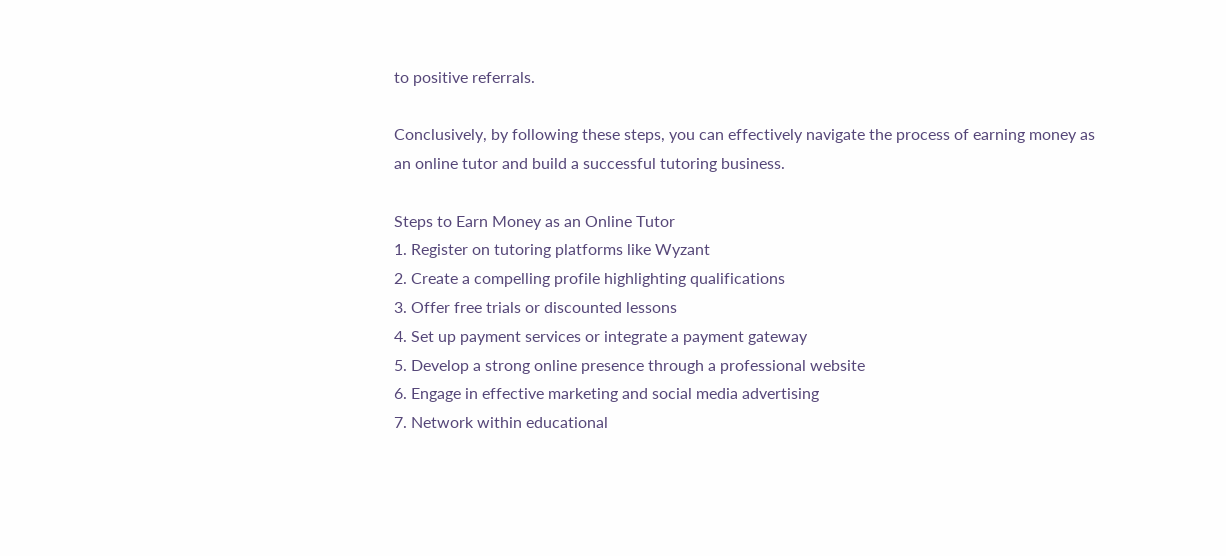to positive referrals.

Conclusively, by following these steps, you can effectively navigate the process of earning money as an online tutor and build a successful tutoring business.

Steps to Earn Money as an Online Tutor
1. Register on tutoring platforms like Wyzant
2. Create a compelling profile highlighting qualifications
3. Offer free trials or discounted lessons
4. Set up payment services or integrate a payment gateway
5. Develop a strong online presence through a professional website
6. Engage in effective marketing and social media advertising
7. Network within educational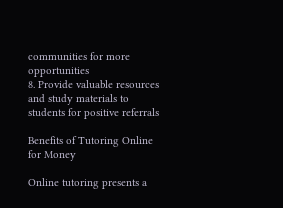communities for more opportunities
8. Provide valuable resources and study materials to students for positive referrals

Benefits of Tutoring Online for Money

Online tutoring presents a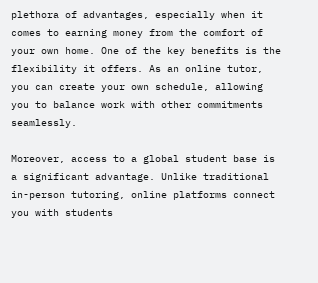plethora of advantages, especially when it comes to earning money from the comfort of your own home. One of the key benefits is the flexibility it offers. As an online tutor, you can create your own schedule, allowing you to balance work with other commitments seamlessly.

Moreover, access to a global student base is a significant advantage. Unlike traditional in-person tutoring, online platforms connect you with students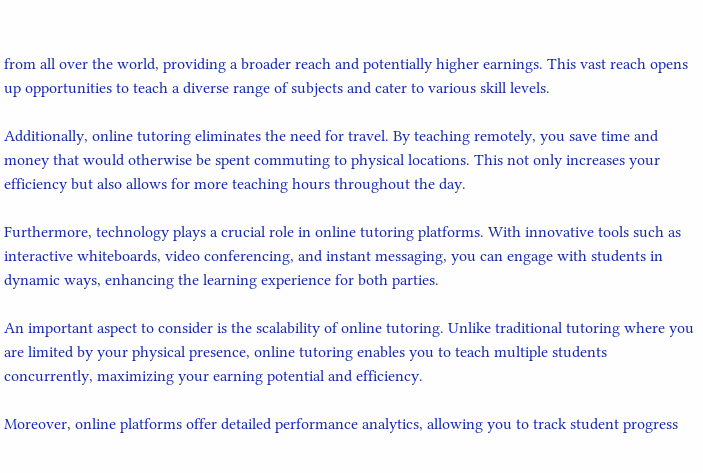from all over the world, providing a broader reach and potentially higher earnings. This vast reach opens up opportunities to teach a diverse range of subjects and cater to various skill levels.

Additionally, online tutoring eliminates the need for travel. By teaching remotely, you save time and money that would otherwise be spent commuting to physical locations. This not only increases your efficiency but also allows for more teaching hours throughout the day.

Furthermore, technology plays a crucial role in online tutoring platforms. With innovative tools such as interactive whiteboards, video conferencing, and instant messaging, you can engage with students in dynamic ways, enhancing the learning experience for both parties.

An important aspect to consider is the scalability of online tutoring. Unlike traditional tutoring where you are limited by your physical presence, online tutoring enables you to teach multiple students concurrently, maximizing your earning potential and efficiency.

Moreover, online platforms offer detailed performance analytics, allowing you to track student progress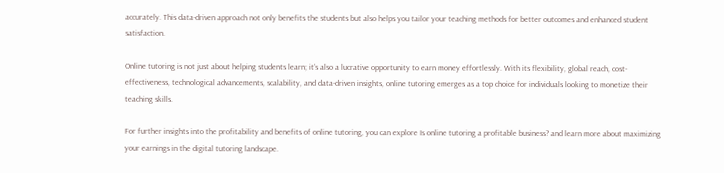accurately. This data-driven approach not only benefits the students but also helps you tailor your teaching methods for better outcomes and enhanced student satisfaction.

Online tutoring is not just about helping students learn; it’s also a lucrative opportunity to earn money effortlessly. With its flexibility, global reach, cost-effectiveness, technological advancements, scalability, and data-driven insights, online tutoring emerges as a top choice for individuals looking to monetize their teaching skills.

For further insights into the profitability and benefits of online tutoring, you can explore Is online tutoring a profitable business? and learn more about maximizing your earnings in the digital tutoring landscape.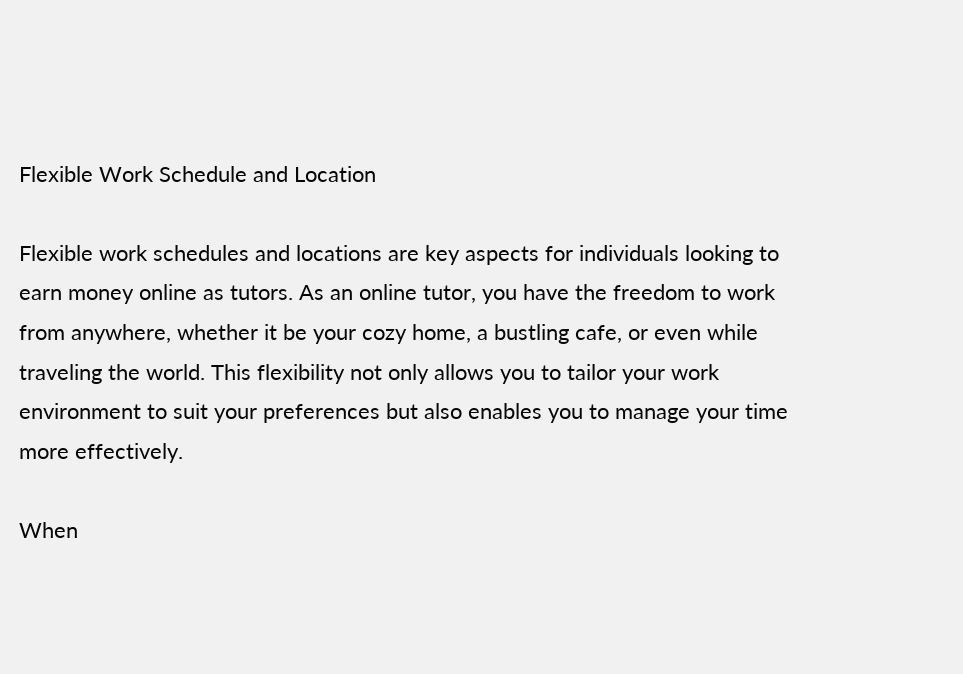Flexible Work Schedule and Location

Flexible work schedules and locations are key aspects for individuals looking to earn money online as tutors. As an online tutor, you have the freedom to work from anywhere, whether it be your cozy home, a bustling cafe, or even while traveling the world. This flexibility not only allows you to tailor your work environment to suit your preferences but also enables you to manage your time more effectively.

When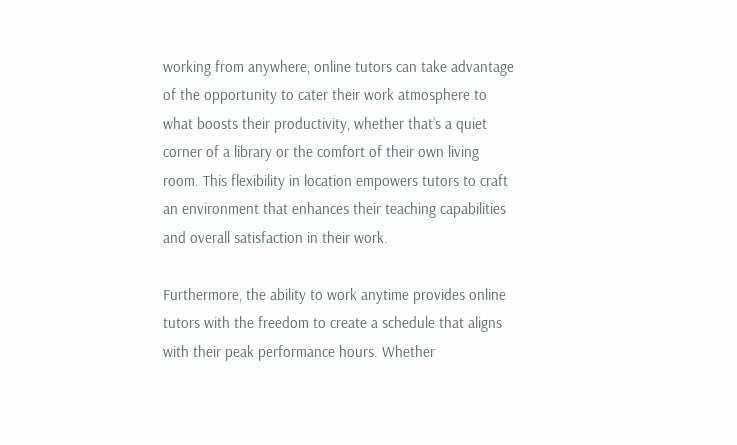working from anywhere, online tutors can take advantage of the opportunity to cater their work atmosphere to what boosts their productivity, whether that’s a quiet corner of a library or the comfort of their own living room. This flexibility in location empowers tutors to craft an environment that enhances their teaching capabilities and overall satisfaction in their work.

Furthermore, the ability to work anytime provides online tutors with the freedom to create a schedule that aligns with their peak performance hours. Whether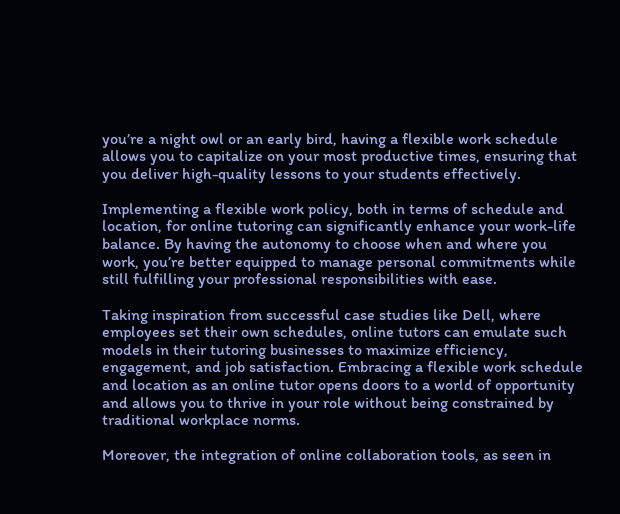you’re a night owl or an early bird, having a flexible work schedule allows you to capitalize on your most productive times, ensuring that you deliver high-quality lessons to your students effectively.

Implementing a flexible work policy, both in terms of schedule and location, for online tutoring can significantly enhance your work-life balance. By having the autonomy to choose when and where you work, you’re better equipped to manage personal commitments while still fulfilling your professional responsibilities with ease.

Taking inspiration from successful case studies like Dell, where employees set their own schedules, online tutors can emulate such models in their tutoring businesses to maximize efficiency, engagement, and job satisfaction. Embracing a flexible work schedule and location as an online tutor opens doors to a world of opportunity and allows you to thrive in your role without being constrained by traditional workplace norms.

Moreover, the integration of online collaboration tools, as seen in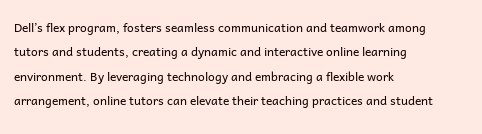Dell’s flex program, fosters seamless communication and teamwork among tutors and students, creating a dynamic and interactive online learning environment. By leveraging technology and embracing a flexible work arrangement, online tutors can elevate their teaching practices and student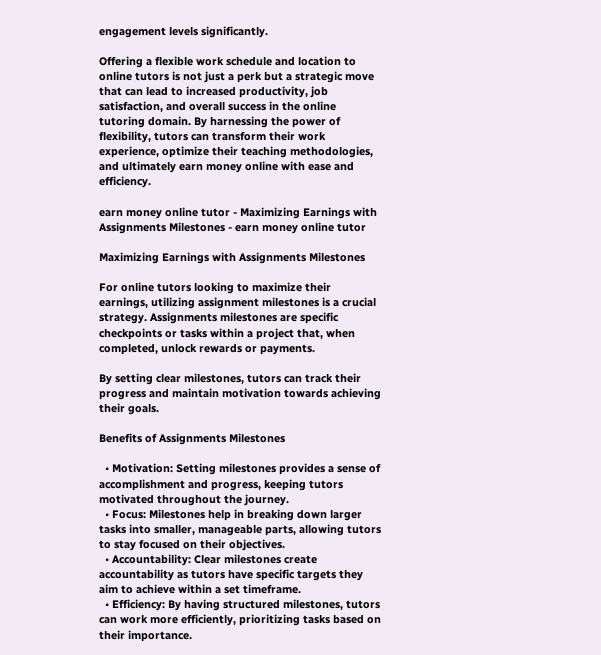engagement levels significantly.

Offering a flexible work schedule and location to online tutors is not just a perk but a strategic move that can lead to increased productivity, job satisfaction, and overall success in the online tutoring domain. By harnessing the power of flexibility, tutors can transform their work experience, optimize their teaching methodologies, and ultimately earn money online with ease and efficiency.

earn money online tutor - Maximizing Earnings with Assignments Milestones - earn money online tutor

Maximizing Earnings with Assignments Milestones

For online tutors looking to maximize their earnings, utilizing assignment milestones is a crucial strategy. Assignments milestones are specific checkpoints or tasks within a project that, when completed, unlock rewards or payments.

By setting clear milestones, tutors can track their progress and maintain motivation towards achieving their goals.

Benefits of Assignments Milestones

  • Motivation: Setting milestones provides a sense of accomplishment and progress, keeping tutors motivated throughout the journey.
  • Focus: Milestones help in breaking down larger tasks into smaller, manageable parts, allowing tutors to stay focused on their objectives.
  • Accountability: Clear milestones create accountability as tutors have specific targets they aim to achieve within a set timeframe.
  • Efficiency: By having structured milestones, tutors can work more efficiently, prioritizing tasks based on their importance.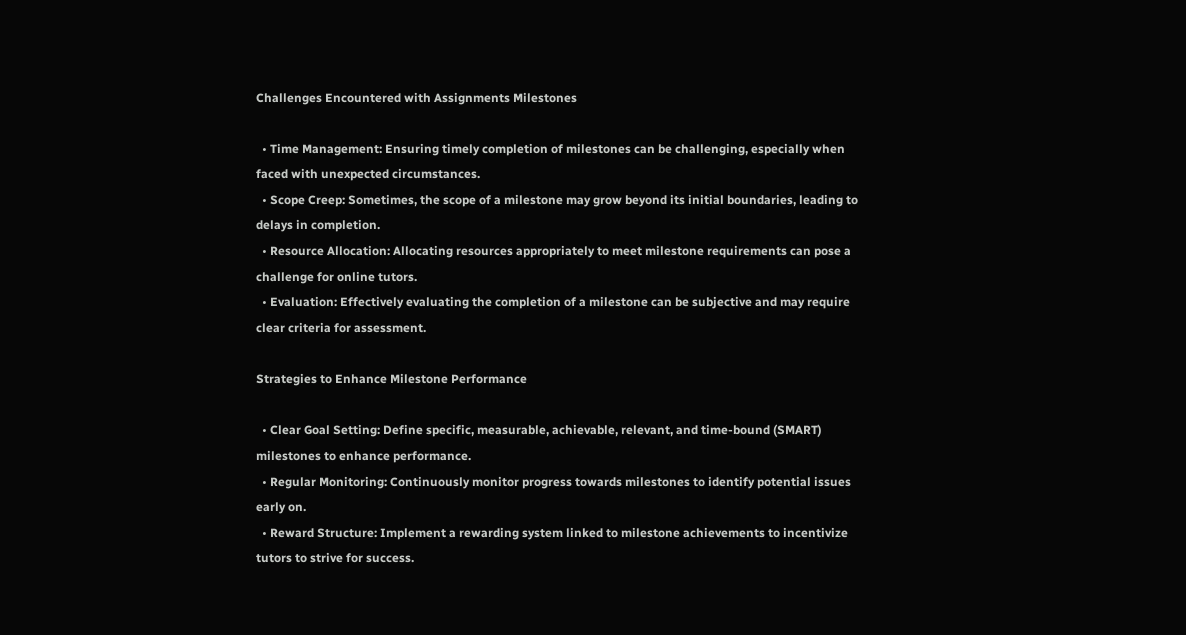Challenges Encountered with Assignments Milestones

  • Time Management: Ensuring timely completion of milestones can be challenging, especially when faced with unexpected circumstances.
  • Scope Creep: Sometimes, the scope of a milestone may grow beyond its initial boundaries, leading to delays in completion.
  • Resource Allocation: Allocating resources appropriately to meet milestone requirements can pose a challenge for online tutors.
  • Evaluation: Effectively evaluating the completion of a milestone can be subjective and may require clear criteria for assessment.

Strategies to Enhance Milestone Performance

  • Clear Goal Setting: Define specific, measurable, achievable, relevant, and time-bound (SMART) milestones to enhance performance.
  • Regular Monitoring: Continuously monitor progress towards milestones to identify potential issues early on.
  • Reward Structure: Implement a rewarding system linked to milestone achievements to incentivize tutors to strive for success.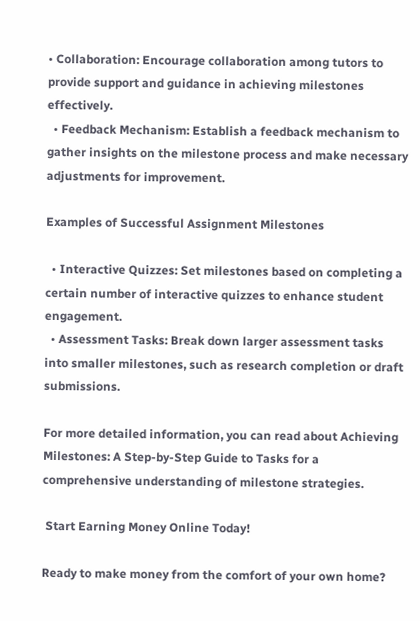• Collaboration: Encourage collaboration among tutors to provide support and guidance in achieving milestones effectively.
  • Feedback Mechanism: Establish a feedback mechanism to gather insights on the milestone process and make necessary adjustments for improvement.

Examples of Successful Assignment Milestones

  • Interactive Quizzes: Set milestones based on completing a certain number of interactive quizzes to enhance student engagement.
  • Assessment Tasks: Break down larger assessment tasks into smaller milestones, such as research completion or draft submissions.

For more detailed information, you can read about Achieving Milestones: A Step-by-Step Guide to Tasks for a comprehensive understanding of milestone strategies.

 Start Earning Money Online Today!

Ready to make money from the comfort of your own home?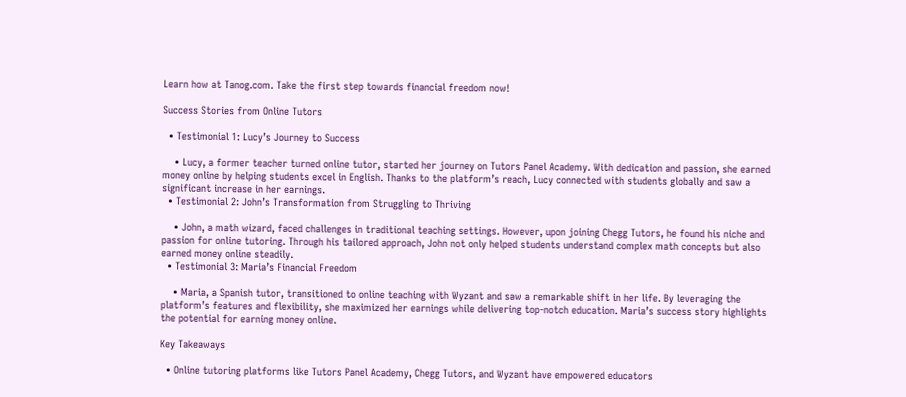Learn how at Tanog.com. Take the first step towards financial freedom now!

Success Stories from Online Tutors

  • Testimonial 1: Lucy’s Journey to Success

    • Lucy, a former teacher turned online tutor, started her journey on Tutors Panel Academy. With dedication and passion, she earned money online by helping students excel in English. Thanks to the platform’s reach, Lucy connected with students globally and saw a significant increase in her earnings.
  • Testimonial 2: John’s Transformation from Struggling to Thriving

    • John, a math wizard, faced challenges in traditional teaching settings. However, upon joining Chegg Tutors, he found his niche and passion for online tutoring. Through his tailored approach, John not only helped students understand complex math concepts but also earned money online steadily.
  • Testimonial 3: Maria’s Financial Freedom

    • Maria, a Spanish tutor, transitioned to online teaching with Wyzant and saw a remarkable shift in her life. By leveraging the platform’s features and flexibility, she maximized her earnings while delivering top-notch education. Maria’s success story highlights the potential for earning money online.

Key Takeaways

  • Online tutoring platforms like Tutors Panel Academy, Chegg Tutors, and Wyzant have empowered educators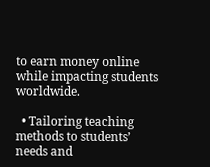to earn money online while impacting students worldwide.

  • Tailoring teaching methods to students’ needs and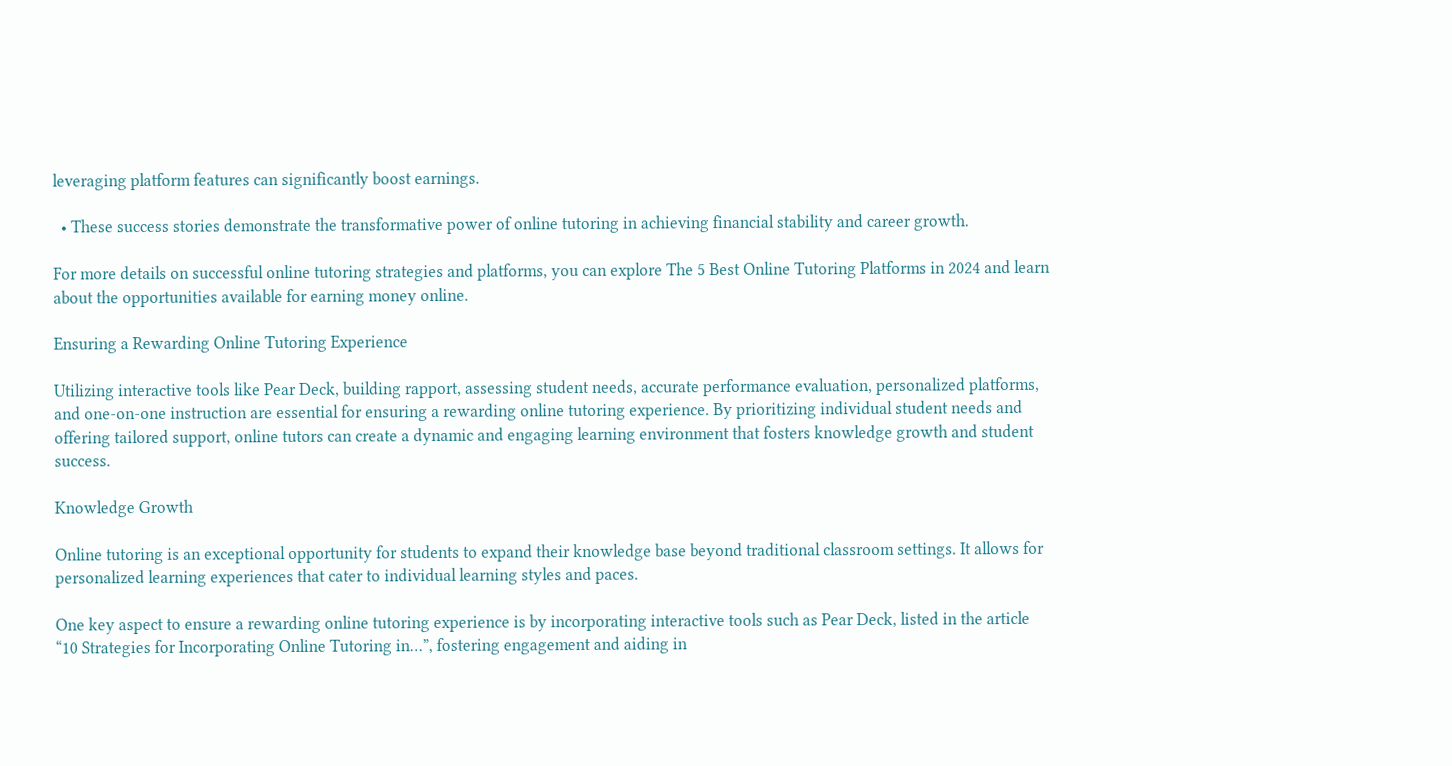leveraging platform features can significantly boost earnings.

  • These success stories demonstrate the transformative power of online tutoring in achieving financial stability and career growth.

For more details on successful online tutoring strategies and platforms, you can explore The 5 Best Online Tutoring Platforms in 2024 and learn about the opportunities available for earning money online.

Ensuring a Rewarding Online Tutoring Experience

Utilizing interactive tools like Pear Deck, building rapport, assessing student needs, accurate performance evaluation, personalized platforms, and one-on-one instruction are essential for ensuring a rewarding online tutoring experience. By prioritizing individual student needs and offering tailored support, online tutors can create a dynamic and engaging learning environment that fosters knowledge growth and student success.

Knowledge Growth

Online tutoring is an exceptional opportunity for students to expand their knowledge base beyond traditional classroom settings. It allows for personalized learning experiences that cater to individual learning styles and paces.

One key aspect to ensure a rewarding online tutoring experience is by incorporating interactive tools such as Pear Deck, listed in the article “10 Strategies for Incorporating Online Tutoring in…”, fostering engagement and aiding in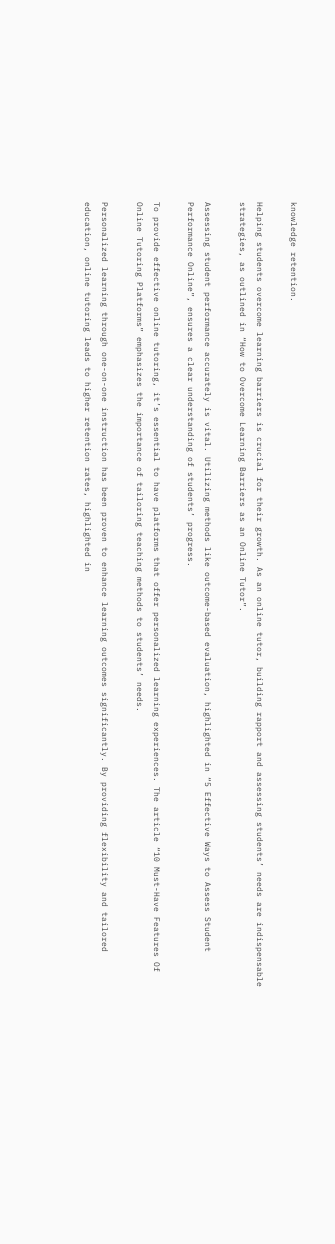knowledge retention.

Helping students overcome learning barriers is crucial for their growth. As an online tutor, building rapport and assessing students’ needs are indispensable strategies, as outlined in “How to Overcome Learning Barriers as an Online Tutor”.

Assessing student performance accurately is vital. Utilizing methods like outcome-based evaluation, highlighted in “5 Effective Ways to Assess Student Performance Online”, ensures a clear understanding of students’ progress.

To provide effective online tutoring, it’s essential to have platforms that offer personalized learning experiences. The article “10 Must-Have Features Of Online Tutoring Platforms” emphasizes the importance of tailoring teaching methods to students’ needs.

Personalized learning through one-on-one instruction has been proven to enhance learning outcomes significantly. By providing flexibility and tailored education, online tutoring leads to higher retention rates, highlighted in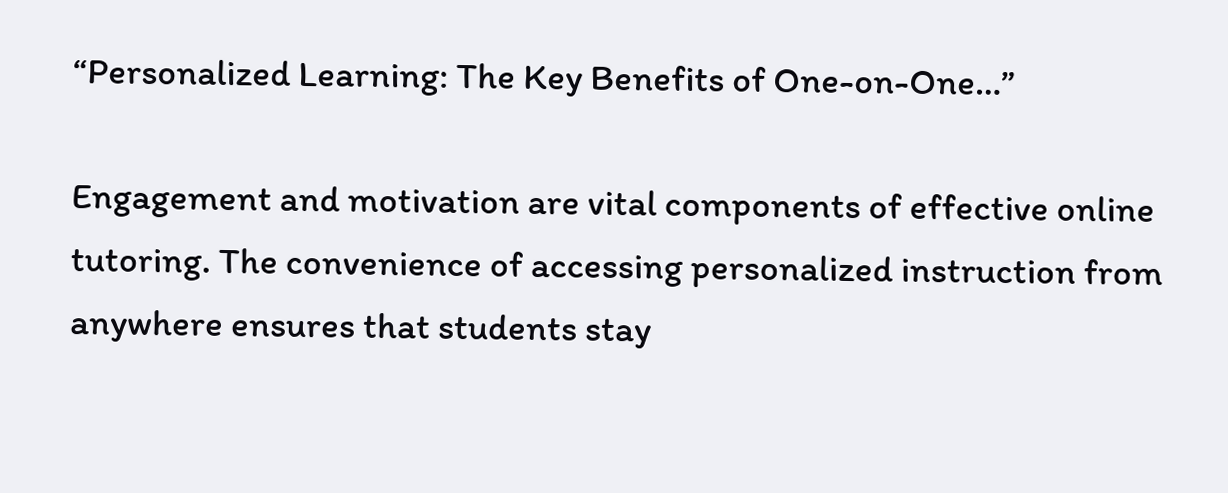“Personalized Learning: The Key Benefits of One-on-One…”

Engagement and motivation are vital components of effective online tutoring. The convenience of accessing personalized instruction from anywhere ensures that students stay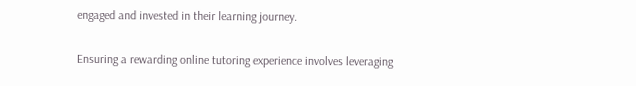engaged and invested in their learning journey.

Ensuring a rewarding online tutoring experience involves leveraging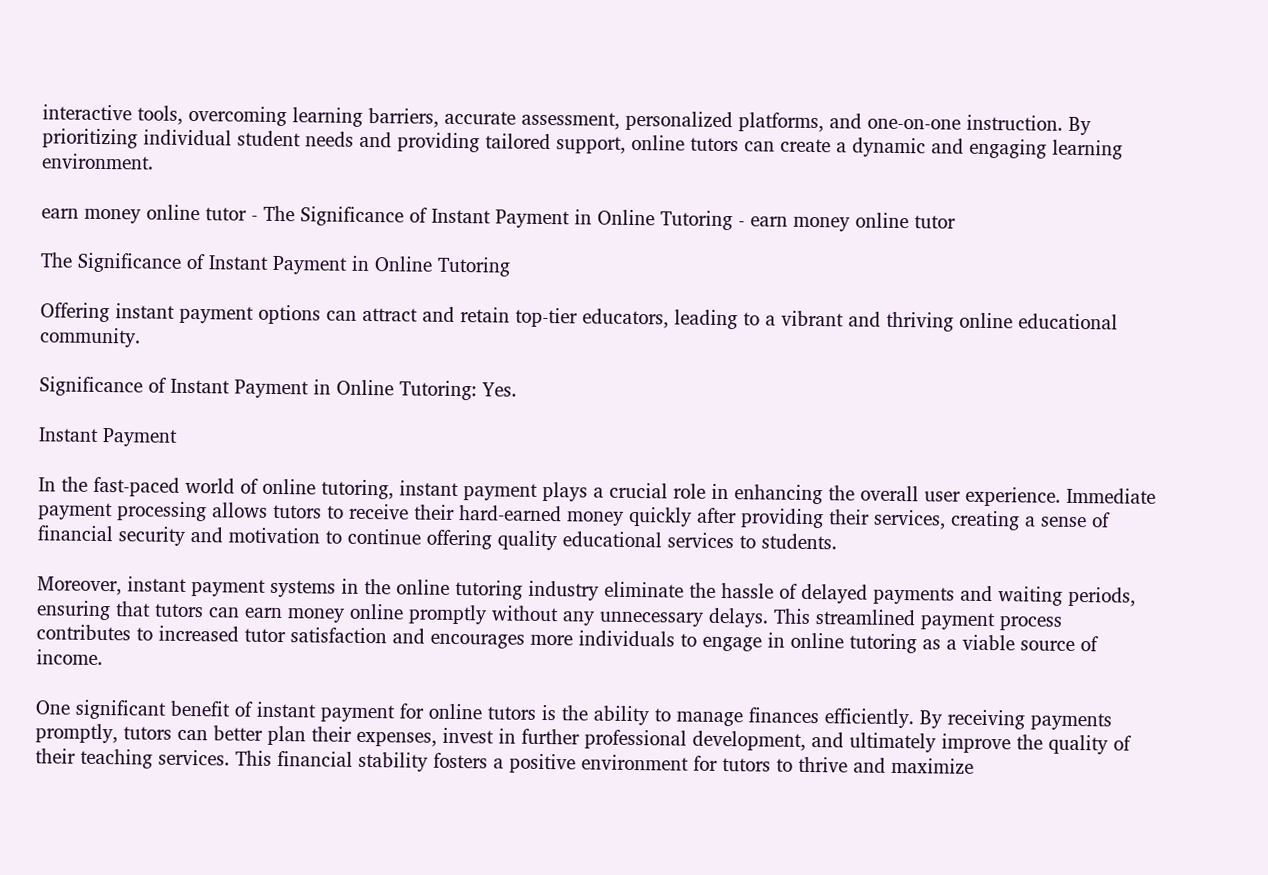interactive tools, overcoming learning barriers, accurate assessment, personalized platforms, and one-on-one instruction. By prioritizing individual student needs and providing tailored support, online tutors can create a dynamic and engaging learning environment.

earn money online tutor - The Significance of Instant Payment in Online Tutoring - earn money online tutor

The Significance of Instant Payment in Online Tutoring

Offering instant payment options can attract and retain top-tier educators, leading to a vibrant and thriving online educational community.

Significance of Instant Payment in Online Tutoring: Yes.

Instant Payment

In the fast-paced world of online tutoring, instant payment plays a crucial role in enhancing the overall user experience. Immediate payment processing allows tutors to receive their hard-earned money quickly after providing their services, creating a sense of financial security and motivation to continue offering quality educational services to students.

Moreover, instant payment systems in the online tutoring industry eliminate the hassle of delayed payments and waiting periods, ensuring that tutors can earn money online promptly without any unnecessary delays. This streamlined payment process contributes to increased tutor satisfaction and encourages more individuals to engage in online tutoring as a viable source of income.

One significant benefit of instant payment for online tutors is the ability to manage finances efficiently. By receiving payments promptly, tutors can better plan their expenses, invest in further professional development, and ultimately improve the quality of their teaching services. This financial stability fosters a positive environment for tutors to thrive and maximize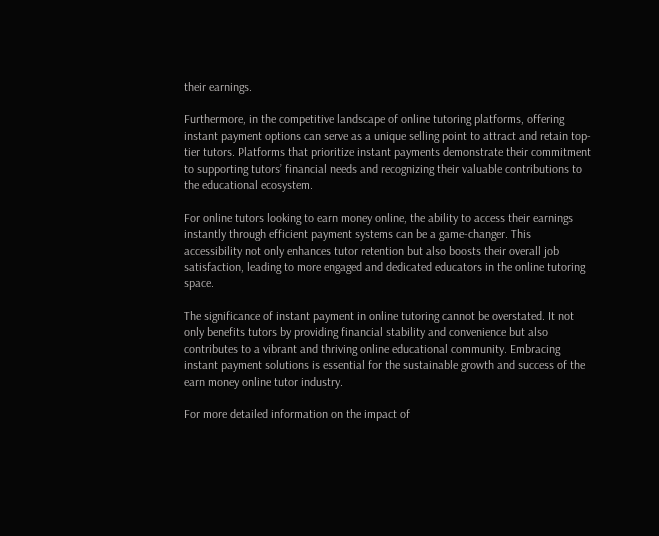their earnings.

Furthermore, in the competitive landscape of online tutoring platforms, offering instant payment options can serve as a unique selling point to attract and retain top-tier tutors. Platforms that prioritize instant payments demonstrate their commitment to supporting tutors’ financial needs and recognizing their valuable contributions to the educational ecosystem.

For online tutors looking to earn money online, the ability to access their earnings instantly through efficient payment systems can be a game-changer. This accessibility not only enhances tutor retention but also boosts their overall job satisfaction, leading to more engaged and dedicated educators in the online tutoring space.

The significance of instant payment in online tutoring cannot be overstated. It not only benefits tutors by providing financial stability and convenience but also contributes to a vibrant and thriving online educational community. Embracing instant payment solutions is essential for the sustainable growth and success of the earn money online tutor industry.

For more detailed information on the impact of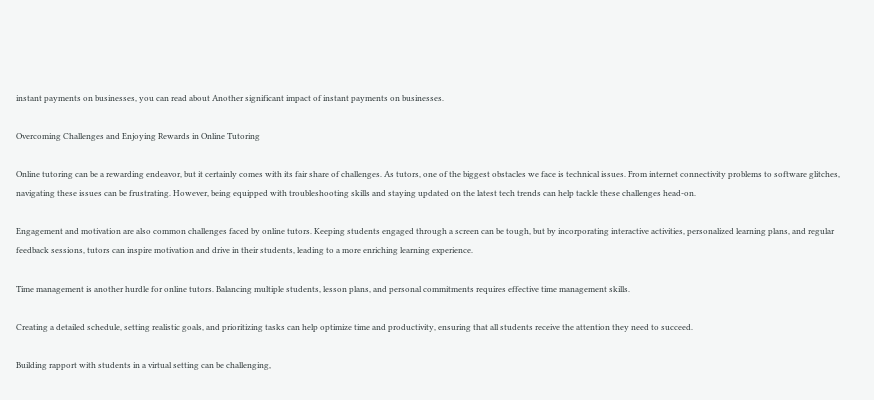instant payments on businesses, you can read about Another significant impact of instant payments on businesses.

Overcoming Challenges and Enjoying Rewards in Online Tutoring

Online tutoring can be a rewarding endeavor, but it certainly comes with its fair share of challenges. As tutors, one of the biggest obstacles we face is technical issues. From internet connectivity problems to software glitches, navigating these issues can be frustrating. However, being equipped with troubleshooting skills and staying updated on the latest tech trends can help tackle these challenges head-on.

Engagement and motivation are also common challenges faced by online tutors. Keeping students engaged through a screen can be tough, but by incorporating interactive activities, personalized learning plans, and regular feedback sessions, tutors can inspire motivation and drive in their students, leading to a more enriching learning experience.

Time management is another hurdle for online tutors. Balancing multiple students, lesson plans, and personal commitments requires effective time management skills.

Creating a detailed schedule, setting realistic goals, and prioritizing tasks can help optimize time and productivity, ensuring that all students receive the attention they need to succeed.

Building rapport with students in a virtual setting can be challenging,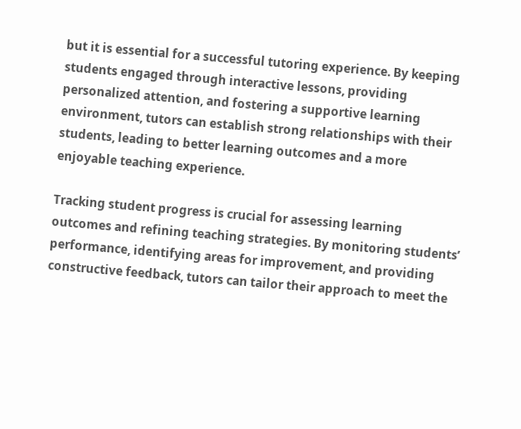but it is essential for a successful tutoring experience. By keeping students engaged through interactive lessons, providing personalized attention, and fostering a supportive learning environment, tutors can establish strong relationships with their students, leading to better learning outcomes and a more enjoyable teaching experience.

Tracking student progress is crucial for assessing learning outcomes and refining teaching strategies. By monitoring students’ performance, identifying areas for improvement, and providing constructive feedback, tutors can tailor their approach to meet the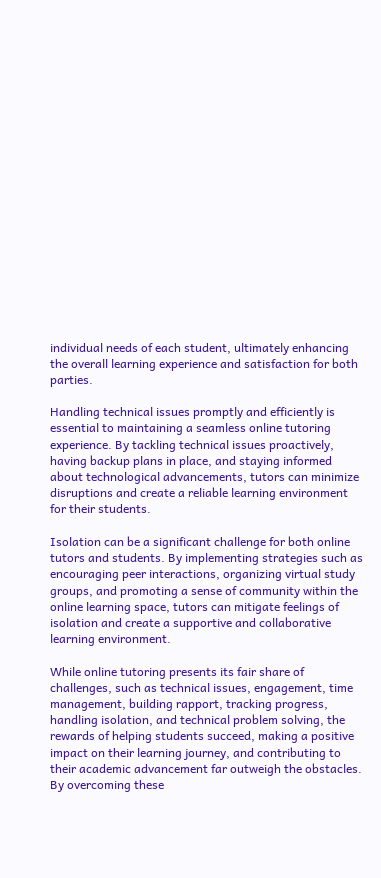individual needs of each student, ultimately enhancing the overall learning experience and satisfaction for both parties.

Handling technical issues promptly and efficiently is essential to maintaining a seamless online tutoring experience. By tackling technical issues proactively, having backup plans in place, and staying informed about technological advancements, tutors can minimize disruptions and create a reliable learning environment for their students.

Isolation can be a significant challenge for both online tutors and students. By implementing strategies such as encouraging peer interactions, organizing virtual study groups, and promoting a sense of community within the online learning space, tutors can mitigate feelings of isolation and create a supportive and collaborative learning environment.

While online tutoring presents its fair share of challenges, such as technical issues, engagement, time management, building rapport, tracking progress, handling isolation, and technical problem solving, the rewards of helping students succeed, making a positive impact on their learning journey, and contributing to their academic advancement far outweigh the obstacles. By overcoming these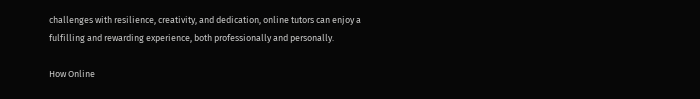challenges with resilience, creativity, and dedication, online tutors can enjoy a fulfilling and rewarding experience, both professionally and personally.

How Online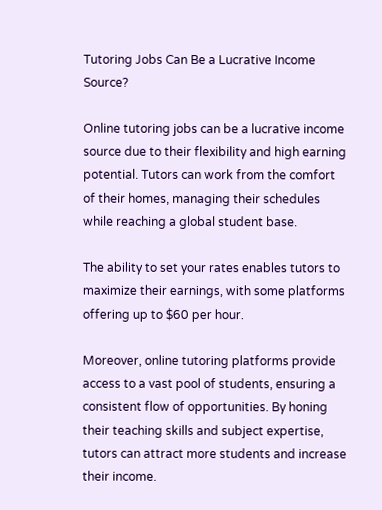Tutoring Jobs Can Be a Lucrative Income Source?

Online tutoring jobs can be a lucrative income source due to their flexibility and high earning potential. Tutors can work from the comfort of their homes, managing their schedules while reaching a global student base.

The ability to set your rates enables tutors to maximize their earnings, with some platforms offering up to $60 per hour.

Moreover, online tutoring platforms provide access to a vast pool of students, ensuring a consistent flow of opportunities. By honing their teaching skills and subject expertise, tutors can attract more students and increase their income.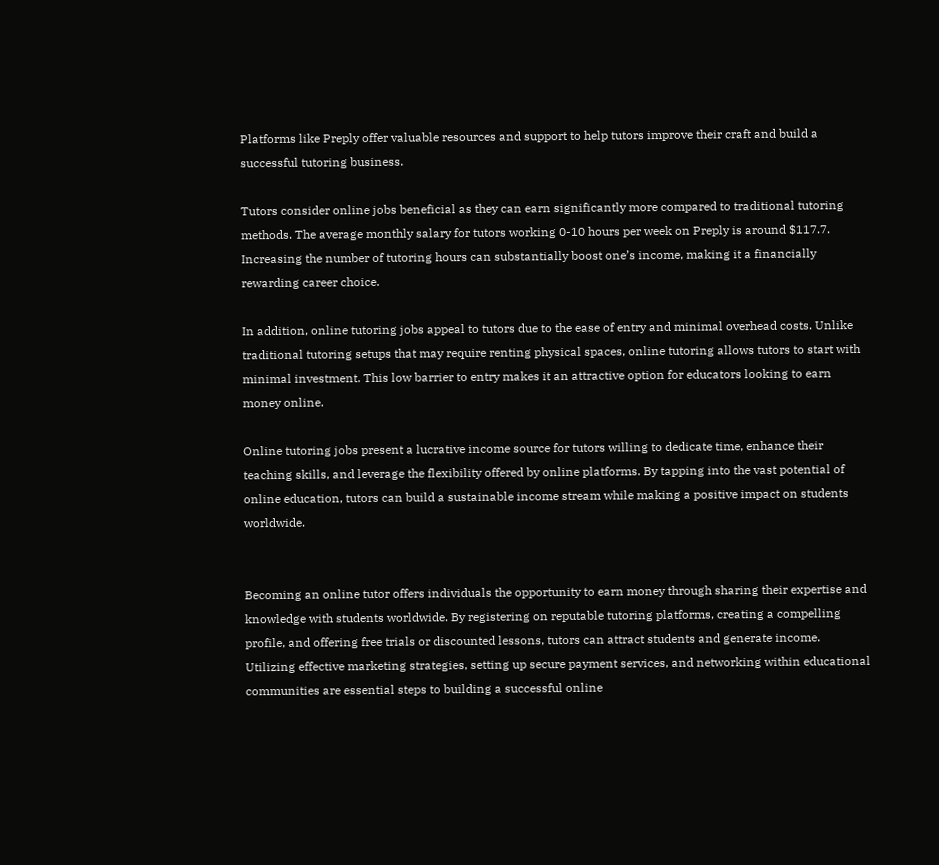Platforms like Preply offer valuable resources and support to help tutors improve their craft and build a successful tutoring business.

Tutors consider online jobs beneficial as they can earn significantly more compared to traditional tutoring methods. The average monthly salary for tutors working 0-10 hours per week on Preply is around $117.7. Increasing the number of tutoring hours can substantially boost one’s income, making it a financially rewarding career choice.

In addition, online tutoring jobs appeal to tutors due to the ease of entry and minimal overhead costs. Unlike traditional tutoring setups that may require renting physical spaces, online tutoring allows tutors to start with minimal investment. This low barrier to entry makes it an attractive option for educators looking to earn money online.

Online tutoring jobs present a lucrative income source for tutors willing to dedicate time, enhance their teaching skills, and leverage the flexibility offered by online platforms. By tapping into the vast potential of online education, tutors can build a sustainable income stream while making a positive impact on students worldwide.


Becoming an online tutor offers individuals the opportunity to earn money through sharing their expertise and knowledge with students worldwide. By registering on reputable tutoring platforms, creating a compelling profile, and offering free trials or discounted lessons, tutors can attract students and generate income. Utilizing effective marketing strategies, setting up secure payment services, and networking within educational communities are essential steps to building a successful online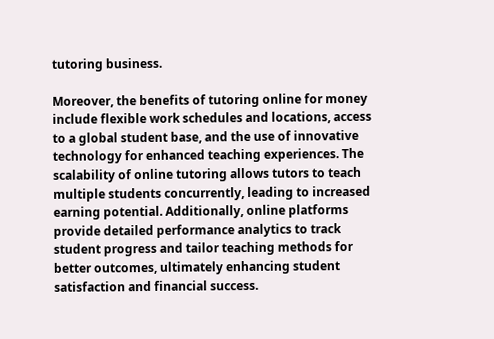tutoring business.

Moreover, the benefits of tutoring online for money include flexible work schedules and locations, access to a global student base, and the use of innovative technology for enhanced teaching experiences. The scalability of online tutoring allows tutors to teach multiple students concurrently, leading to increased earning potential. Additionally, online platforms provide detailed performance analytics to track student progress and tailor teaching methods for better outcomes, ultimately enhancing student satisfaction and financial success.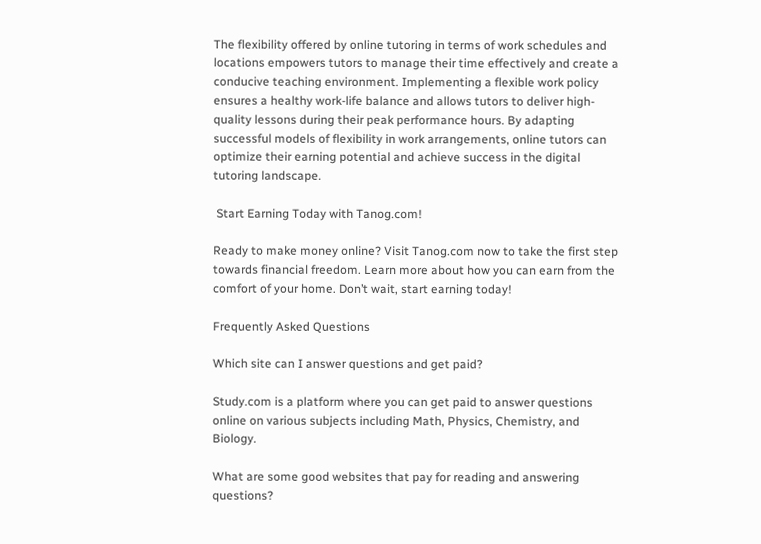The flexibility offered by online tutoring in terms of work schedules and locations empowers tutors to manage their time effectively and create a conducive teaching environment. Implementing a flexible work policy ensures a healthy work-life balance and allows tutors to deliver high-quality lessons during their peak performance hours. By adapting successful models of flexibility in work arrangements, online tutors can optimize their earning potential and achieve success in the digital tutoring landscape.

 Start Earning Today with Tanog.com!

Ready to make money online? Visit Tanog.com now to take the first step towards financial freedom. Learn more about how you can earn from the comfort of your home. Don’t wait, start earning today!

Frequently Asked Questions

Which site can I answer questions and get paid?

Study.com is a platform where you can get paid to answer questions online on various subjects including Math, Physics, Chemistry, and Biology.

What are some good websites that pay for reading and answering questions?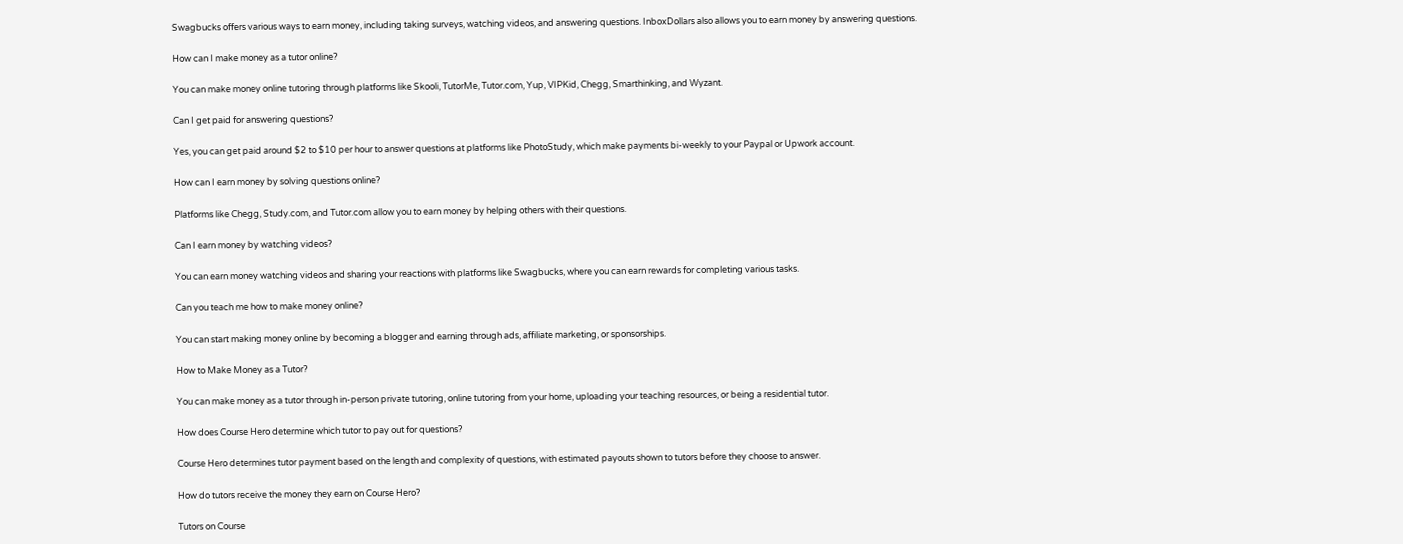Swagbucks offers various ways to earn money, including taking surveys, watching videos, and answering questions. InboxDollars also allows you to earn money by answering questions.

How can I make money as a tutor online?

You can make money online tutoring through platforms like Skooli, TutorMe, Tutor.com, Yup, VIPKid, Chegg, Smarthinking, and Wyzant.

Can I get paid for answering questions?

Yes, you can get paid around $2 to $10 per hour to answer questions at platforms like PhotoStudy, which make payments bi-weekly to your Paypal or Upwork account.

How can I earn money by solving questions online?

Platforms like Chegg, Study.com, and Tutor.com allow you to earn money by helping others with their questions.

Can I earn money by watching videos?

You can earn money watching videos and sharing your reactions with platforms like Swagbucks, where you can earn rewards for completing various tasks.

Can you teach me how to make money online?

You can start making money online by becoming a blogger and earning through ads, affiliate marketing, or sponsorships.

How to Make Money as a Tutor?

You can make money as a tutor through in-person private tutoring, online tutoring from your home, uploading your teaching resources, or being a residential tutor.

How does Course Hero determine which tutor to pay out for questions?

Course Hero determines tutor payment based on the length and complexity of questions, with estimated payouts shown to tutors before they choose to answer.

How do tutors receive the money they earn on Course Hero?

Tutors on Course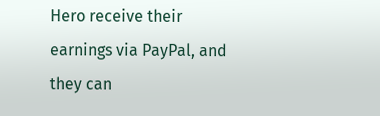Hero receive their earnings via PayPal, and they can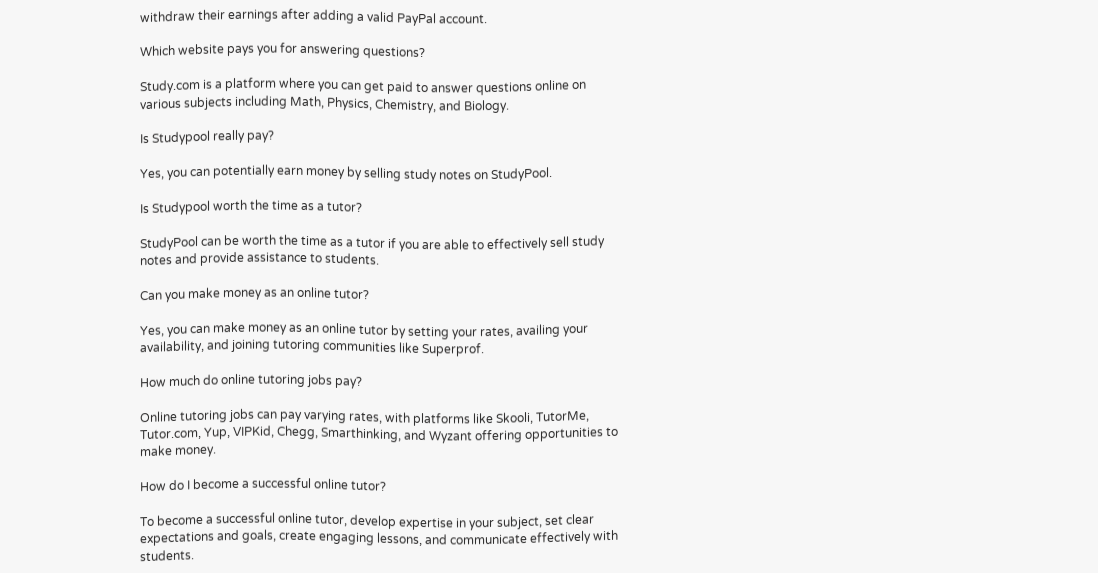withdraw their earnings after adding a valid PayPal account.

Which website pays you for answering questions?

Study.com is a platform where you can get paid to answer questions online on various subjects including Math, Physics, Chemistry, and Biology.

Is Studypool really pay?

Yes, you can potentially earn money by selling study notes on StudyPool.

Is Studypool worth the time as a tutor?

StudyPool can be worth the time as a tutor if you are able to effectively sell study notes and provide assistance to students.

Can you make money as an online tutor?

Yes, you can make money as an online tutor by setting your rates, availing your availability, and joining tutoring communities like Superprof.

How much do online tutoring jobs pay?

Online tutoring jobs can pay varying rates, with platforms like Skooli, TutorMe, Tutor.com, Yup, VIPKid, Chegg, Smarthinking, and Wyzant offering opportunities to make money.

How do I become a successful online tutor?

To become a successful online tutor, develop expertise in your subject, set clear expectations and goals, create engaging lessons, and communicate effectively with students.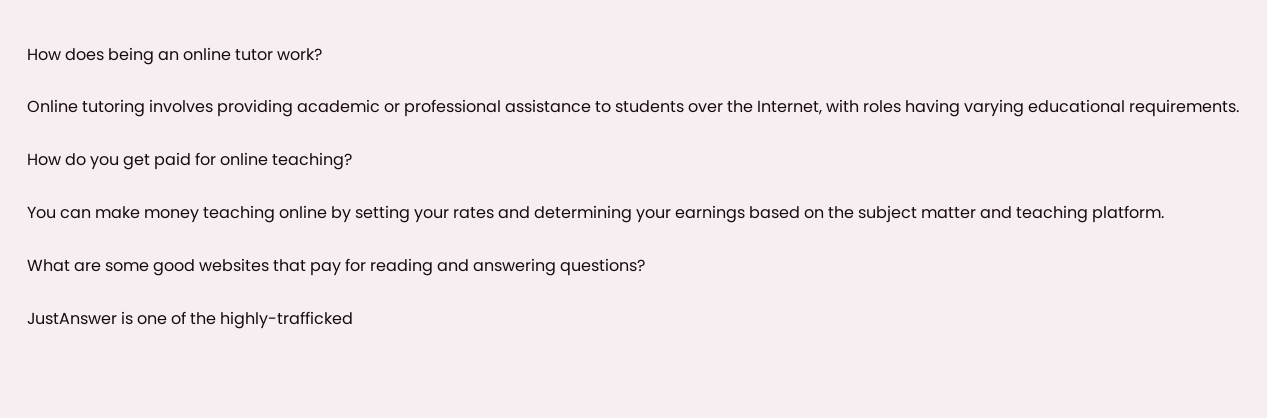How does being an online tutor work?

Online tutoring involves providing academic or professional assistance to students over the Internet, with roles having varying educational requirements.

How do you get paid for online teaching?

You can make money teaching online by setting your rates and determining your earnings based on the subject matter and teaching platform.

What are some good websites that pay for reading and answering questions?

JustAnswer is one of the highly-trafficked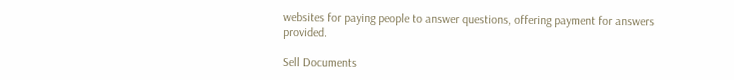websites for paying people to answer questions, offering payment for answers provided.

Sell Documents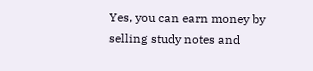Yes, you can earn money by selling study notes and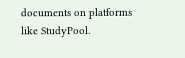documents on platforms like StudyPool.